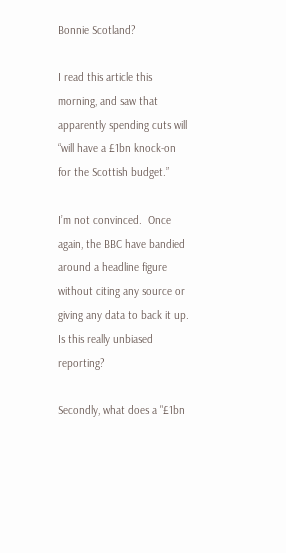Bonnie Scotland?

I read this article this morning, and saw that apparently spending cuts will “will have a £1bn knock-on for the Scottish budget.”

I’m not convinced.  Once again, the BBC have bandied around a headline figure without citing any source or giving any data to back it up.  Is this really unbiased reporting?

Secondly, what does a "£1bn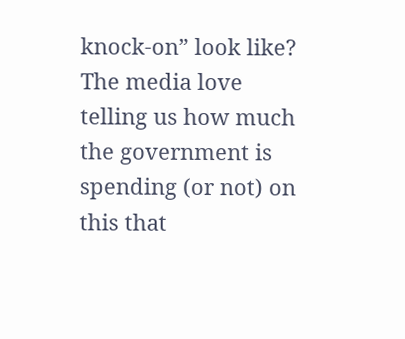knock-on” look like?  The media love telling us how much the government is spending (or not) on this that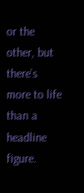or the other, but there’s more to life than a headline figure.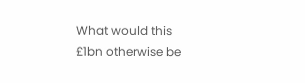What would this £1bn otherwise be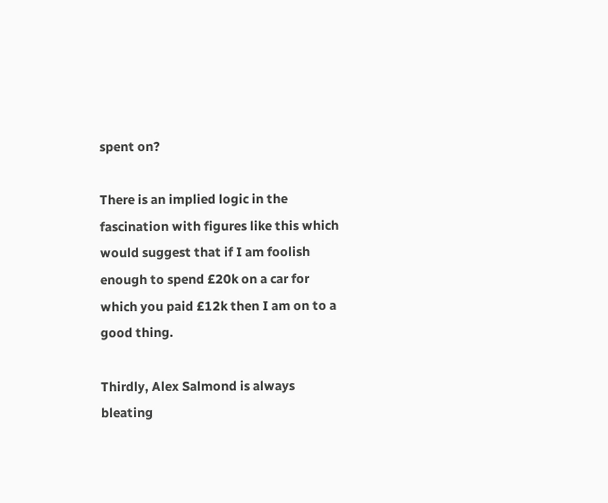spent on?

There is an implied logic in the fascination with figures like this which would suggest that if I am foolish enough to spend £20k on a car for which you paid £12k then I am on to a good thing.

Thirdly, Alex Salmond is always bleating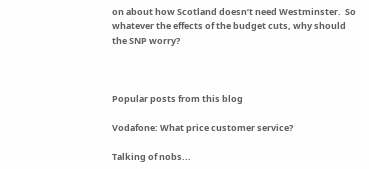on about how Scotland doesn’t need Westminster.  So whatever the effects of the budget cuts, why should the SNP worry?



Popular posts from this blog

Vodafone: What price customer service?

Talking of nobs...